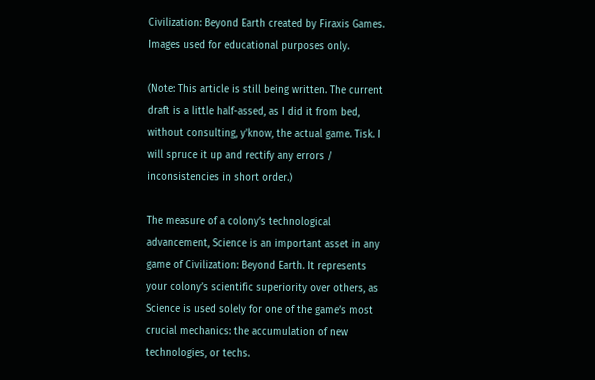Civilization: Beyond Earth created by Firaxis Games.
Images used for educational purposes only.

(Note: This article is still being written. The current draft is a little half-assed, as I did it from bed, without consulting, y'know, the actual game. Tisk. I will spruce it up and rectify any errors / inconsistencies in short order.)

The measure of a colony’s technological advancement, Science is an important asset in any game of Civilization: Beyond Earth. It represents your colony’s scientific superiority over others, as Science is used solely for one of the game’s most crucial mechanics: the accumulation of new technologies, or techs.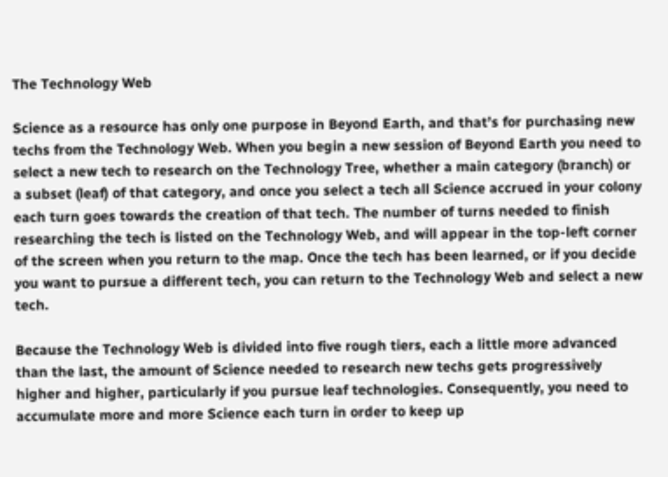The Technology Web

Science as a resource has only one purpose in Beyond Earth, and that’s for purchasing new techs from the Technology Web. When you begin a new session of Beyond Earth you need to select a new tech to research on the Technology Tree, whether a main category (branch) or a subset (leaf) of that category, and once you select a tech all Science accrued in your colony each turn goes towards the creation of that tech. The number of turns needed to finish researching the tech is listed on the Technology Web, and will appear in the top-left corner of the screen when you return to the map. Once the tech has been learned, or if you decide you want to pursue a different tech, you can return to the Technology Web and select a new tech.

Because the Technology Web is divided into five rough tiers, each a little more advanced than the last, the amount of Science needed to research new techs gets progressively higher and higher, particularly if you pursue leaf technologies. Consequently, you need to accumulate more and more Science each turn in order to keep up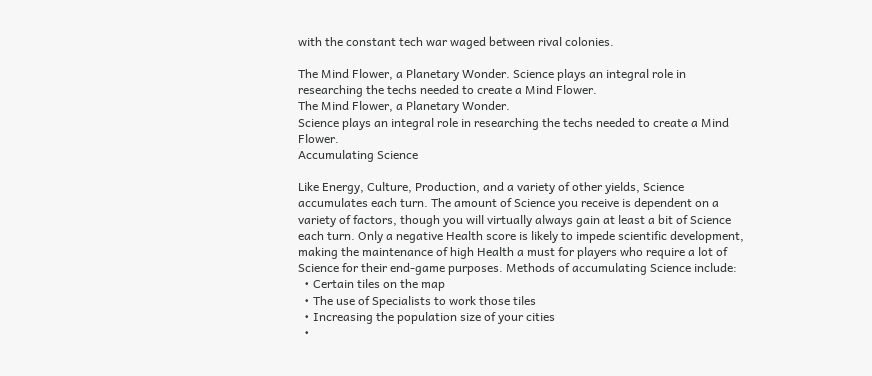with the constant tech war waged between rival colonies.

The Mind Flower, a Planetary Wonder. Science plays an integral role in researching the techs needed to create a Mind Flower.
The Mind Flower, a Planetary Wonder.
Science plays an integral role in researching the techs needed to create a Mind Flower.
Accumulating Science

Like Energy, Culture, Production, and a variety of other yields, Science accumulates each turn. The amount of Science you receive is dependent on a variety of factors, though you will virtually always gain at least a bit of Science each turn. Only a negative Health score is likely to impede scientific development, making the maintenance of high Health a must for players who require a lot of Science for their end-game purposes. Methods of accumulating Science include:
  • Certain tiles on the map
  • The use of Specialists to work those tiles
  • Increasing the population size of your cities
  •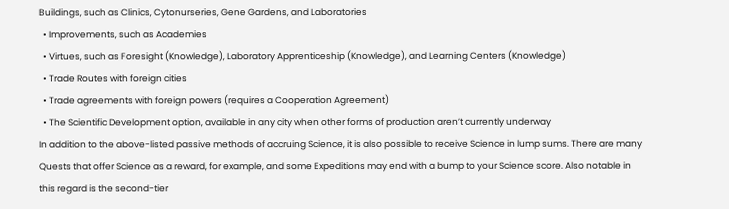Buildings, such as Clinics, Cytonurseries, Gene Gardens, and Laboratories
  • Improvements, such as Academies
  • Virtues, such as Foresight (Knowledge), Laboratory Apprenticeship (Knowledge), and Learning Centers (Knowledge)
  • Trade Routes with foreign cities
  • Trade agreements with foreign powers (requires a Cooperation Agreement)
  • The Scientific Development option, available in any city when other forms of production aren’t currently underway
In addition to the above-listed passive methods of accruing Science, it is also possible to receive Science in lump sums. There are many Quests that offer Science as a reward, for example, and some Expeditions may end with a bump to your Science score. Also notable in this regard is the second-tier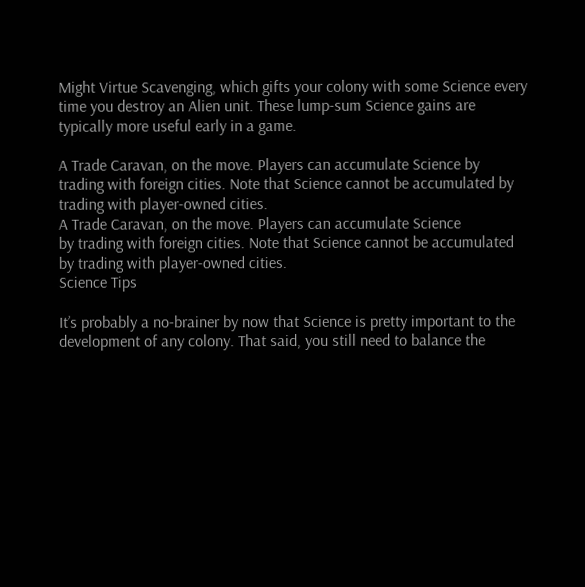Might Virtue Scavenging, which gifts your colony with some Science every time you destroy an Alien unit. These lump-sum Science gains are typically more useful early in a game.

A Trade Caravan, on the move. Players can accumulate Science by trading with foreign cities. Note that Science cannot be accumulated by trading with player-owned cities.
A Trade Caravan, on the move. Players can accumulate Science
by trading with foreign cities. Note that Science cannot be accumulated
by trading with player-owned cities.
Science Tips

It’s probably a no-brainer by now that Science is pretty important to the development of any colony. That said, you still need to balance the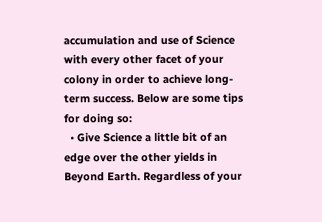accumulation and use of Science with every other facet of your colony in order to achieve long-term success. Below are some tips for doing so:
  • Give Science a little bit of an edge over the other yields in Beyond Earth. Regardless of your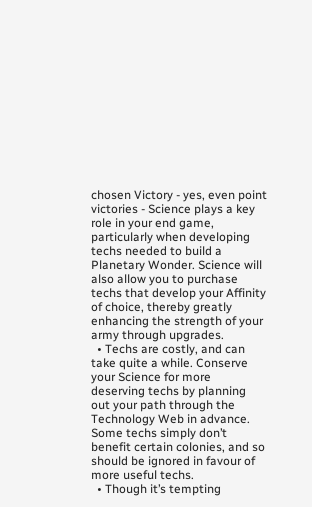chosen Victory - yes, even point victories - Science plays a key role in your end game, particularly when developing techs needed to build a Planetary Wonder. Science will also allow you to purchase techs that develop your Affinity of choice, thereby greatly enhancing the strength of your army through upgrades.
  • Techs are costly, and can take quite a while. Conserve your Science for more deserving techs by planning out your path through the Technology Web in advance. Some techs simply don’t benefit certain colonies, and so should be ignored in favour of more useful techs.
  • Though it’s tempting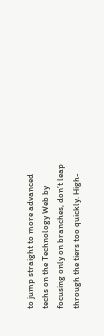to jump straight to more advanced techs on the Technology Web by focusing only on branches, don’t leap through the tiers too quickly. High-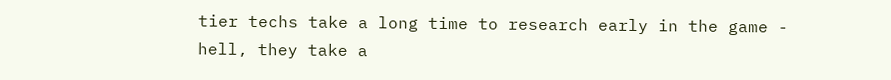tier techs take a long time to research early in the game - hell, they take a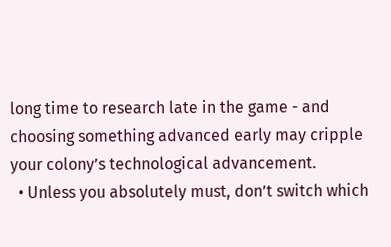long time to research late in the game - and choosing something advanced early may cripple your colony’s technological advancement.
  • Unless you absolutely must, don’t switch which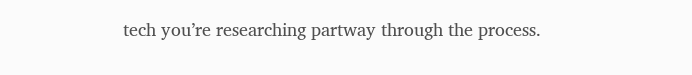tech you’re researching partway through the process.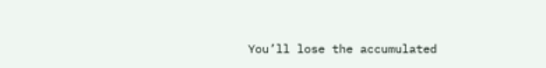You’ll lose the accumulated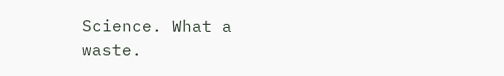Science. What a waste.